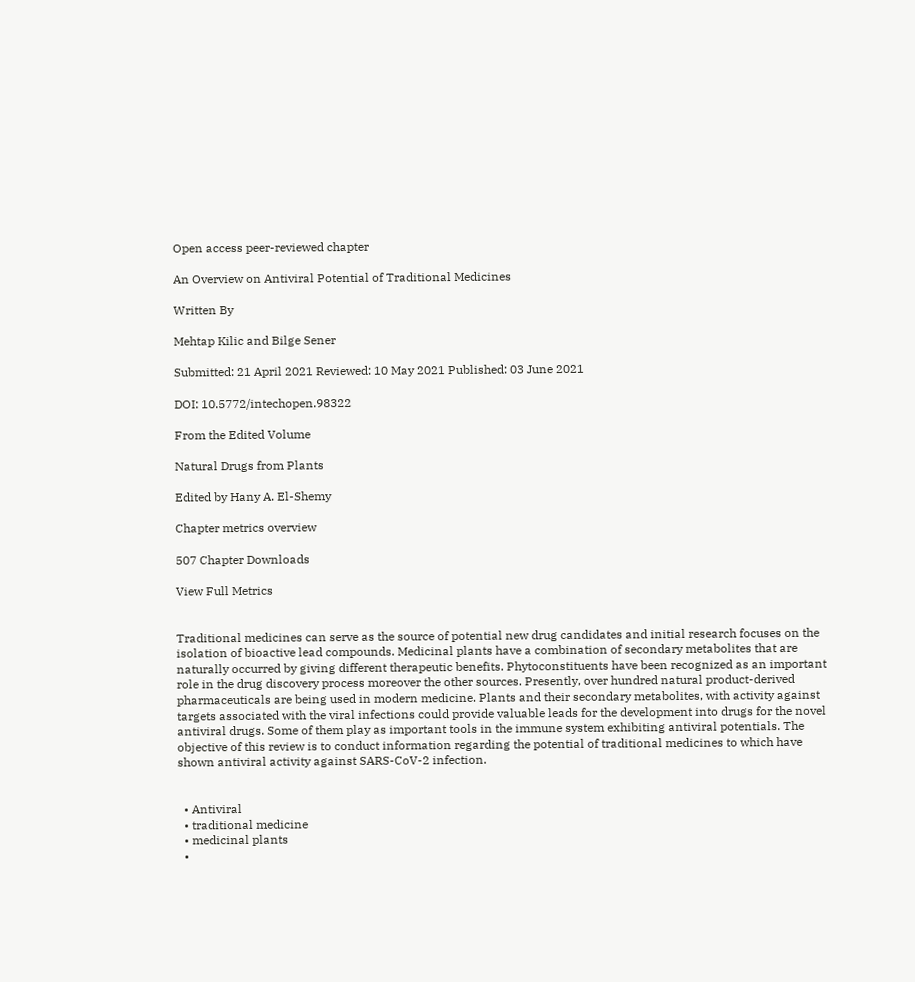Open access peer-reviewed chapter

An Overview on Antiviral Potential of Traditional Medicines

Written By

Mehtap Kilic and Bilge Sener

Submitted: 21 April 2021 Reviewed: 10 May 2021 Published: 03 June 2021

DOI: 10.5772/intechopen.98322

From the Edited Volume

Natural Drugs from Plants

Edited by Hany A. El-Shemy

Chapter metrics overview

507 Chapter Downloads

View Full Metrics


Traditional medicines can serve as the source of potential new drug candidates and initial research focuses on the isolation of bioactive lead compounds. Medicinal plants have a combination of secondary metabolites that are naturally occurred by giving different therapeutic benefits. Phytoconstituents have been recognized as an important role in the drug discovery process moreover the other sources. Presently, over hundred natural product-derived pharmaceuticals are being used in modern medicine. Plants and their secondary metabolites, with activity against targets associated with the viral infections could provide valuable leads for the development into drugs for the novel antiviral drugs. Some of them play as important tools in the immune system exhibiting antiviral potentials. The objective of this review is to conduct information regarding the potential of traditional medicines to which have shown antiviral activity against SARS-CoV-2 infection.


  • Antiviral
  • traditional medicine
  • medicinal plants
  •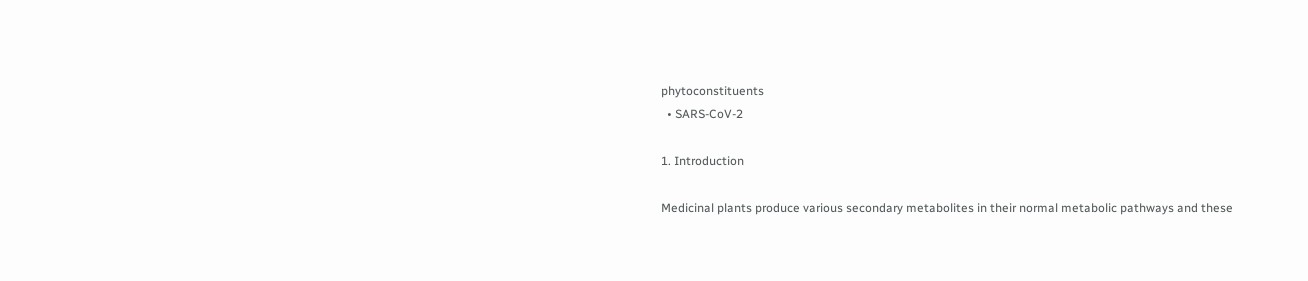phytoconstituents
  • SARS-CoV-2

1. Introduction

Medicinal plants produce various secondary metabolites in their normal metabolic pathways and these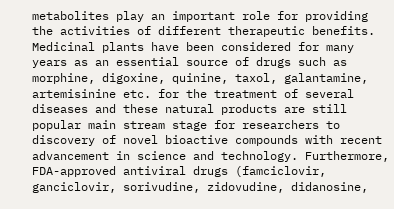metabolites play an important role for providing the activities of different therapeutic benefits. Medicinal plants have been considered for many years as an essential source of drugs such as morphine, digoxine, quinine, taxol, galantamine, artemisinine etc. for the treatment of several diseases and these natural products are still popular main stream stage for researchers to discovery of novel bioactive compounds with recent advancement in science and technology. Furthermore, FDA-approved antiviral drugs (famciclovir, ganciclovir, sorivudine, zidovudine, didanosine,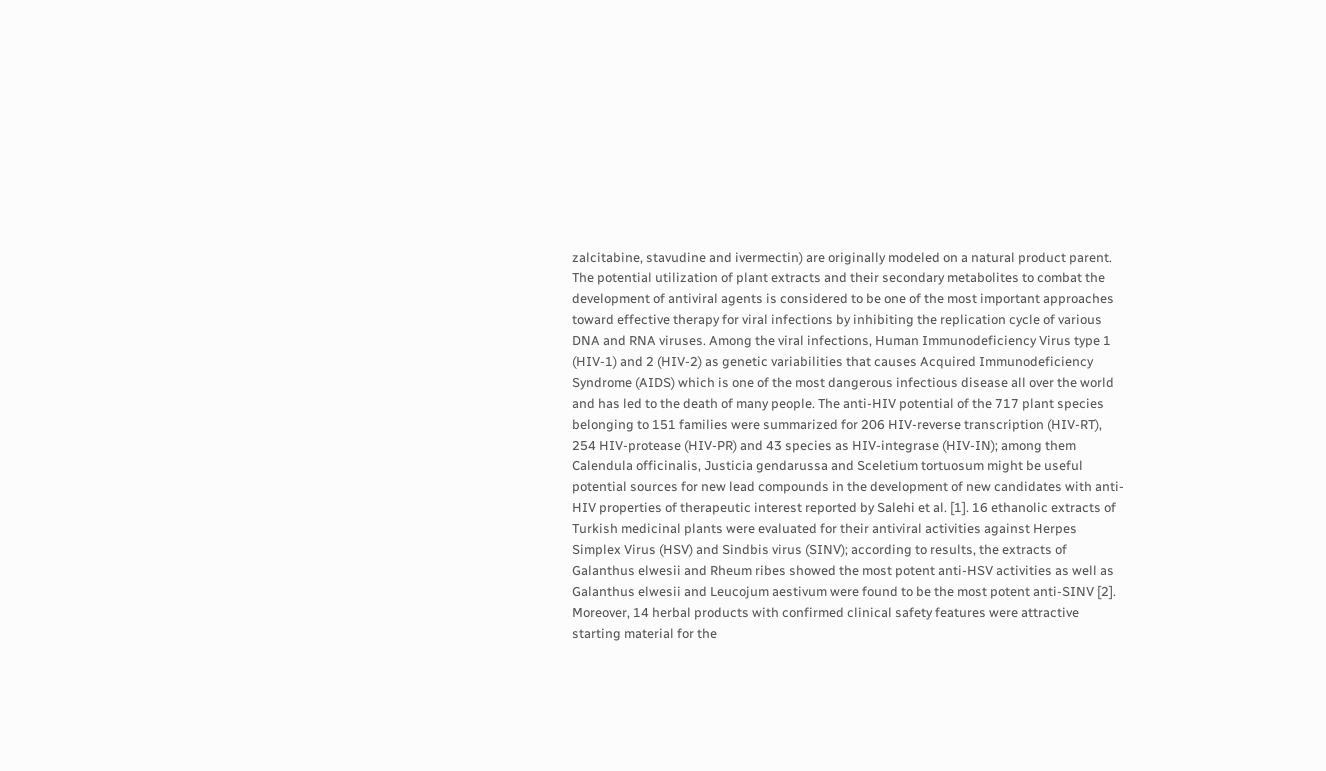zalcitabine, stavudine and ivermectin) are originally modeled on a natural product parent. The potential utilization of plant extracts and their secondary metabolites to combat the development of antiviral agents is considered to be one of the most important approaches toward effective therapy for viral infections by inhibiting the replication cycle of various DNA and RNA viruses. Among the viral infections, Human Immunodeficiency Virus type 1 (HIV-1) and 2 (HIV-2) as genetic variabilities that causes Acquired Immunodeficiency Syndrome (AIDS) which is one of the most dangerous infectious disease all over the world and has led to the death of many people. The anti-HIV potential of the 717 plant species belonging to 151 families were summarized for 206 HIV-reverse transcription (HIV-RT), 254 HIV-protease (HIV-PR) and 43 species as HIV-integrase (HIV-IN); among them Calendula officinalis, Justicia gendarussa and Sceletium tortuosum might be useful potential sources for new lead compounds in the development of new candidates with anti-HIV properties of therapeutic interest reported by Salehi et al. [1]. 16 ethanolic extracts of Turkish medicinal plants were evaluated for their antiviral activities against Herpes Simplex Virus (HSV) and Sindbis virus (SINV); according to results, the extracts of Galanthus elwesii and Rheum ribes showed the most potent anti-HSV activities as well as Galanthus elwesii and Leucojum aestivum were found to be the most potent anti-SINV [2]. Moreover, 14 herbal products with confirmed clinical safety features were attractive starting material for the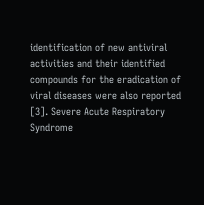identification of new antiviral activities and their identified compounds for the eradication of viral diseases were also reported [3]. Severe Acute Respiratory Syndrome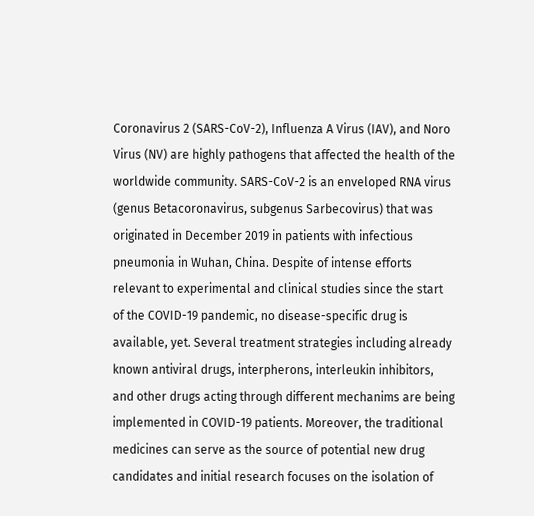Coronavirus 2 (SARS-CoV-2), Influenza A Virus (IAV), and Noro Virus (NV) are highly pathogens that affected the health of the worldwide community. SARS-CoV-2 is an enveloped RNA virus (genus Betacoronavirus, subgenus Sarbecovirus) that was originated in December 2019 in patients with infectious pneumonia in Wuhan, China. Despite of intense efforts relevant to experimental and clinical studies since the start of the COVID-19 pandemic, no disease-specific drug is available, yet. Several treatment strategies including already known antiviral drugs, interpherons, interleukin inhibitors, and other drugs acting through different mechanims are being implemented in COVID-19 patients. Moreover, the traditional medicines can serve as the source of potential new drug candidates and initial research focuses on the isolation of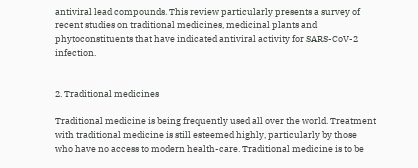antiviral lead compounds. This review particularly presents a survey of recent studies on traditional medicines, medicinal plants and phytoconstituents that have indicated antiviral activity for SARS-CoV-2 infection.


2. Traditional medicines

Traditional medicine is being frequently used all over the world. Treatment with traditional medicine is still esteemed highly, particularly by those who have no access to modern health-care. Traditional medicine is to be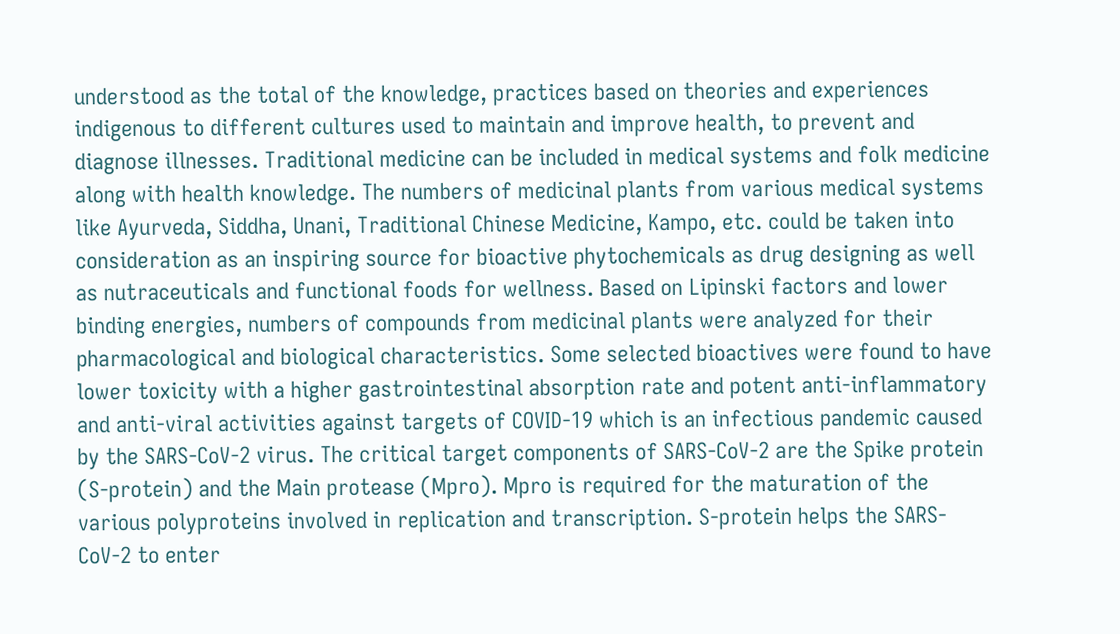understood as the total of the knowledge, practices based on theories and experiences indigenous to different cultures used to maintain and improve health, to prevent and diagnose illnesses. Traditional medicine can be included in medical systems and folk medicine along with health knowledge. The numbers of medicinal plants from various medical systems like Ayurveda, Siddha, Unani, Traditional Chinese Medicine, Kampo, etc. could be taken into consideration as an inspiring source for bioactive phytochemicals as drug designing as well as nutraceuticals and functional foods for wellness. Based on Lipinski factors and lower binding energies, numbers of compounds from medicinal plants were analyzed for their pharmacological and biological characteristics. Some selected bioactives were found to have lower toxicity with a higher gastrointestinal absorption rate and potent anti-inflammatory and anti-viral activities against targets of COVID-19 which is an infectious pandemic caused by the SARS-CoV-2 virus. The critical target components of SARS-CoV-2 are the Spike protein (S-protein) and the Main protease (Mpro). Mpro is required for the maturation of the various polyproteins involved in replication and transcription. S-protein helps the SARS-CoV-2 to enter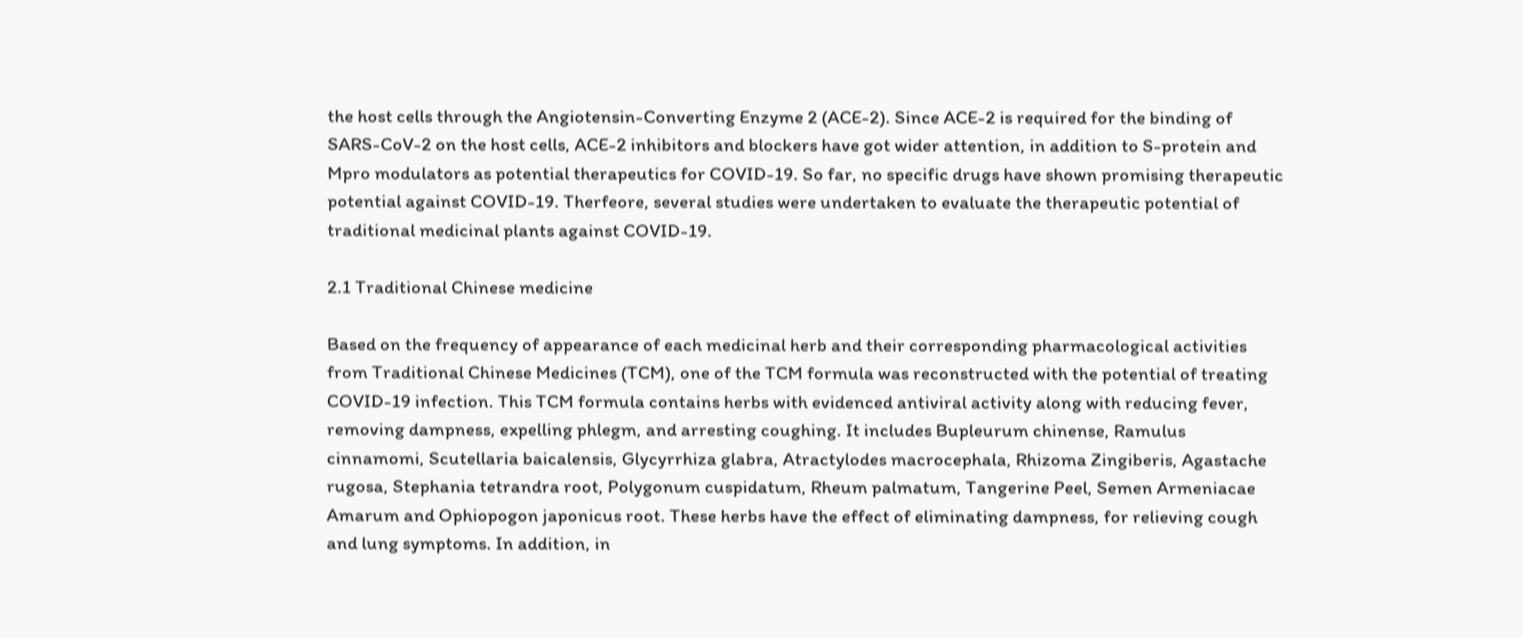the host cells through the Angiotensin-Converting Enzyme 2 (ACE-2). Since ACE-2 is required for the binding of SARS-CoV-2 on the host cells, ACE-2 inhibitors and blockers have got wider attention, in addition to S-protein and Mpro modulators as potential therapeutics for COVID-19. So far, no specific drugs have shown promising therapeutic potential against COVID-19. Therfeore, several studies were undertaken to evaluate the therapeutic potential of traditional medicinal plants against COVID-19.

2.1 Traditional Chinese medicine

Based on the frequency of appearance of each medicinal herb and their corresponding pharmacological activities from Traditional Chinese Medicines (TCM), one of the TCM formula was reconstructed with the potential of treating COVID-19 infection. This TCM formula contains herbs with evidenced antiviral activity along with reducing fever, removing dampness, expelling phlegm, and arresting coughing. It includes Bupleurum chinense, Ramulus cinnamomi, Scutellaria baicalensis, Glycyrrhiza glabra, Atractylodes macrocephala, Rhizoma Zingiberis, Agastache rugosa, Stephania tetrandra root, Polygonum cuspidatum, Rheum palmatum, Tangerine Peel, Semen Armeniacae Amarum and Ophiopogon japonicus root. These herbs have the effect of eliminating dampness, for relieving cough and lung symptoms. In addition, in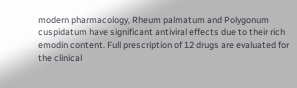modern pharmacology, Rheum palmatum and Polygonum cuspidatum have significant antiviral effects due to their rich emodin content. Full prescription of 12 drugs are evaluated for the clinical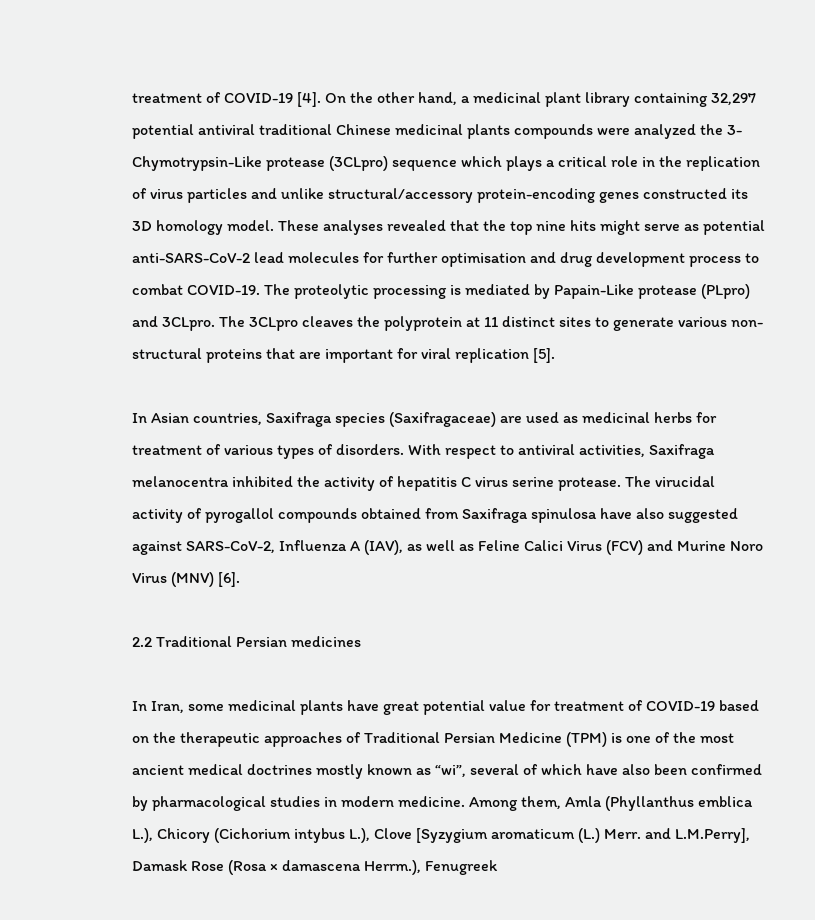treatment of COVID-19 [4]. On the other hand, a medicinal plant library containing 32,297 potential antiviral traditional Chinese medicinal plants compounds were analyzed the 3-Chymotrypsin-Like protease (3CLpro) sequence which plays a critical role in the replication of virus particles and unlike structural/accessory protein-encoding genes constructed its 3D homology model. These analyses revealed that the top nine hits might serve as potential anti-SARS-CoV-2 lead molecules for further optimisation and drug development process to combat COVID-19. The proteolytic processing is mediated by Papain-Like protease (PLpro) and 3CLpro. The 3CLpro cleaves the polyprotein at 11 distinct sites to generate various non-structural proteins that are important for viral replication [5].

In Asian countries, Saxifraga species (Saxifragaceae) are used as medicinal herbs for treatment of various types of disorders. With respect to antiviral activities, Saxifraga melanocentra inhibited the activity of hepatitis C virus serine protease. The virucidal activity of pyrogallol compounds obtained from Saxifraga spinulosa have also suggested against SARS-CoV-2, Influenza A (IAV), as well as Feline Calici Virus (FCV) and Murine Noro Virus (MNV) [6].

2.2 Traditional Persian medicines

In Iran, some medicinal plants have great potential value for treatment of COVID-19 based on the therapeutic approaches of Traditional Persian Medicine (TPM) is one of the most ancient medical doctrines mostly known as “wi”, several of which have also been confirmed by pharmacological studies in modern medicine. Among them, Amla (Phyllanthus emblica L.), Chicory (Cichorium intybus L.), Clove [Syzygium aromaticum (L.) Merr. and L.M.Perry], Damask Rose (Rosa × damascena Herrm.), Fenugreek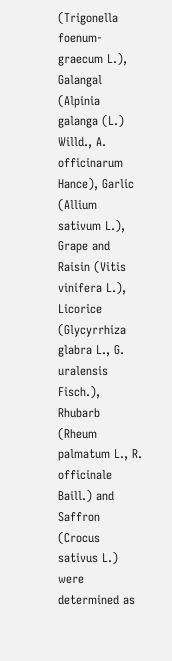(Trigonella foenum-graecum L.), Galangal (Alpinia galanga (L.) Willd., A. officinarum Hance), Garlic (Allium sativum L.), Grape and Raisin (Vitis vinifera L.), Licorice (Glycyrrhiza glabra L., G. uralensis Fisch.), Rhubarb (Rheum palmatum L., R. officinale Baill.) and Saffron (Crocus sativus L.) were determined as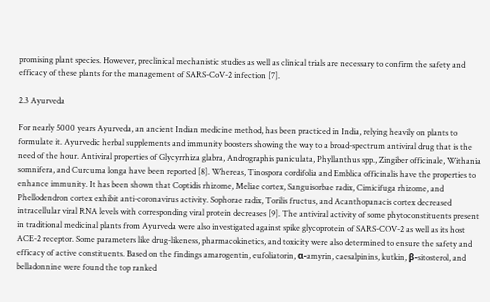promising plant species. However, preclinical mechanistic studies as well as clinical trials are necessary to confirm the safety and efficacy of these plants for the management of SARS-CoV-2 infection [7].

2.3 Ayurveda

For nearly 5000 years Ayurveda, an ancient Indian medicine method, has been practiced in India, relying heavily on plants to formulate it. Ayurvedic herbal supplements and immunity boosters showing the way to a broad-spectrum antiviral drug that is the need of the hour. Antiviral properties of Glycyrrhiza glabra, Andrographis paniculata, Phyllanthus spp., Zingiber officinale, Withania somnifera, and Curcuma longa have been reported [8]. Whereas, Tinospora cordifolia and Emblica officinalis have the properties to enhance immunity. It has been shown that Coptidis rhizome, Meliae cortex, Sanguisorbae radix, Cimicifuga rhizome, and Phellodendron cortex exhibit anti-coronavirus activity. Sophorae radix, Torilis fructus, and Acanthopanacis cortex decreased intracellular viral RNA levels with corresponding viral protein decreases [9]. The antiviral activity of some phytoconstituents present in traditional medicinal plants from Ayurveda were also investigated against spike glycoprotein of SARS-COV-2 as well as its host ACE-2 receptor. Some parameters like drug-likeness, pharmacokinetics, and toxicity were also determined to ensure the safety and efficacy of active constituents. Based on the findings amarogentin, eufoliatorin, α-amyrin, caesalpinins, kutkin, β-sitosterol, and belladonnine were found the top ranked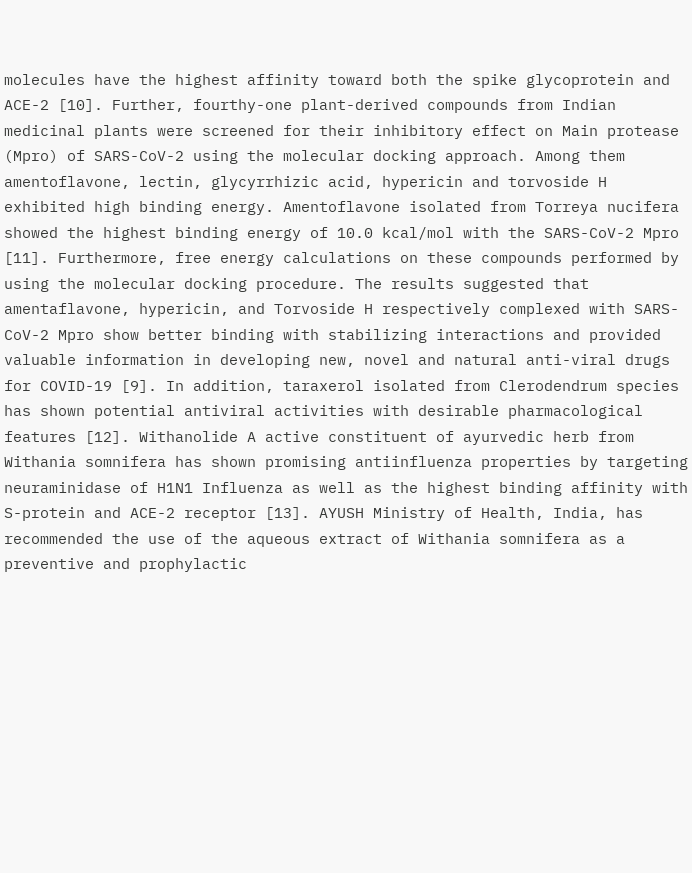molecules have the highest affinity toward both the spike glycoprotein and ACE-2 [10]. Further, fourthy-one plant-derived compounds from Indian medicinal plants were screened for their inhibitory effect on Main protease (Mpro) of SARS-CoV-2 using the molecular docking approach. Among them amentoflavone, lectin, glycyrrhizic acid, hypericin and torvoside H exhibited high binding energy. Amentoflavone isolated from Torreya nucifera showed the highest binding energy of 10.0 kcal/mol with the SARS-CoV-2 Mpro [11]. Furthermore, free energy calculations on these compounds performed by using the molecular docking procedure. The results suggested that amentaflavone, hypericin, and Torvoside H respectively complexed with SARS-CoV-2 Mpro show better binding with stabilizing interactions and provided valuable information in developing new, novel and natural anti-viral drugs for COVID-19 [9]. In addition, taraxerol isolated from Clerodendrum species has shown potential antiviral activities with desirable pharmacological features [12]. Withanolide A active constituent of ayurvedic herb from Withania somnifera has shown promising antiinfluenza properties by targeting neuraminidase of H1N1 Influenza as well as the highest binding affinity with S-protein and ACE-2 receptor [13]. AYUSH Ministry of Health, India, has recommended the use of the aqueous extract of Withania somnifera as a preventive and prophylactic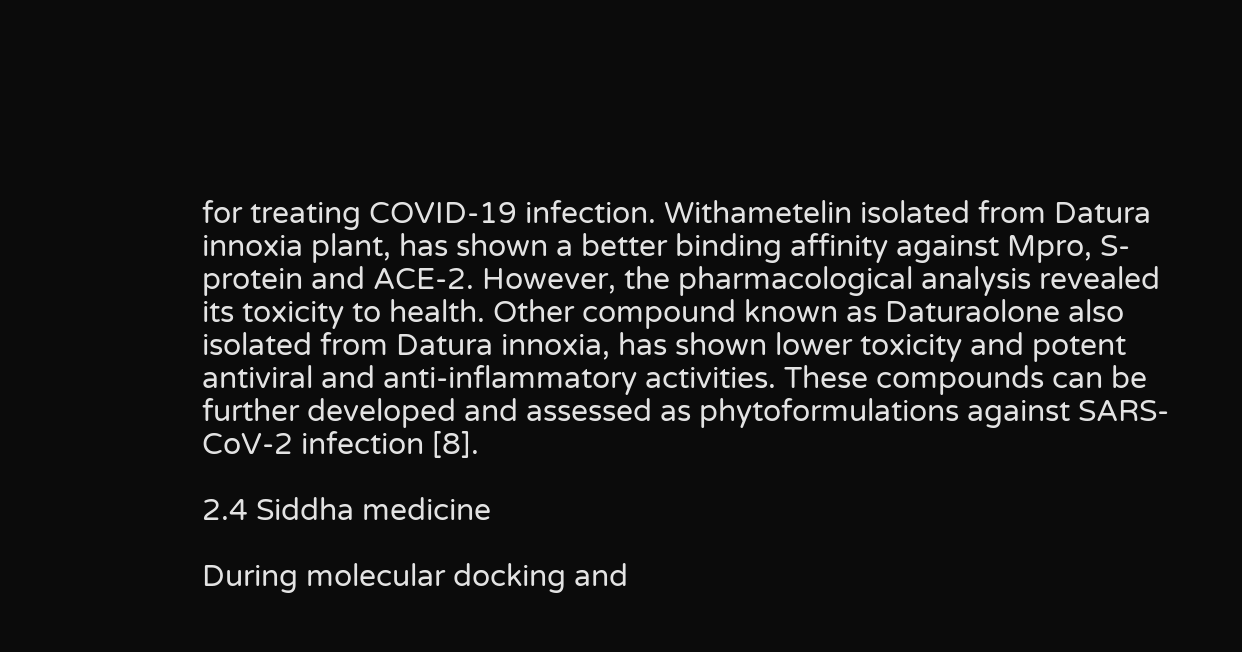for treating COVID-19 infection. Withametelin isolated from Datura innoxia plant, has shown a better binding affinity against Mpro, S-protein and ACE-2. However, the pharmacological analysis revealed its toxicity to health. Other compound known as Daturaolone also isolated from Datura innoxia, has shown lower toxicity and potent antiviral and anti-inflammatory activities. These compounds can be further developed and assessed as phytoformulations against SARS-CoV-2 infection [8].

2.4 Siddha medicine

During molecular docking and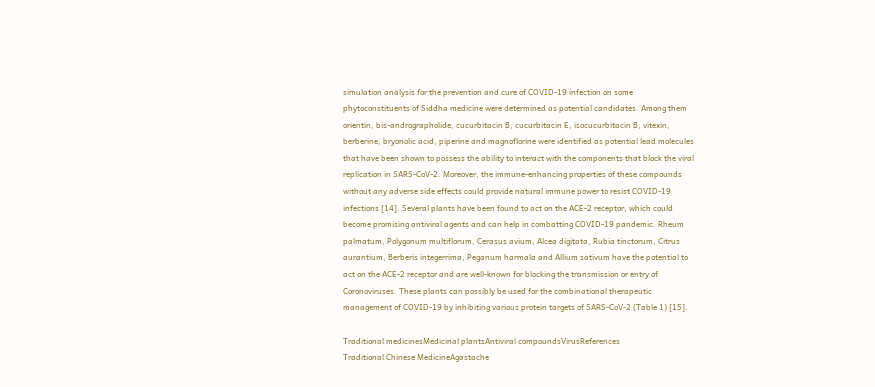simulation analysis for the prevention and cure of COVID-19 infection on some phytoconstituents of Siddha medicine were determined as potential candidates. Among them orientin, bis-andrographolide, cucurbitacin B, cucurbitacin E, isocucurbitacin B, vitexin, berberine, bryonolic acid, piperine and magnoflorine were identified as potential lead molecules that have been shown to possess the ability to interact with the components that block the viral replication in SARS-CoV-2. Moreover, the immune-enhancing properties of these compounds without any adverse side effects could provide natural immune power to resist COVID-19 infections [14]. Several plants have been found to act on the ACE-2 receptor, which could become promising antiviral agents and can help in combatting COVID-19 pandemic. Rheum palmatum, Polygonum multiflorum, Cerasus avium, Alcea digitata, Rubia tinctorum, Citrus aurantium, Berberis integerrima, Peganum harmala and Allium sativum have the potential to act on the ACE-2 receptor and are well-known for blocking the transmission or entry of Coronoviruses. These plants can possibly be used for the combinational therapeutic management of COVID-19 by inhibiting various protein targets of SARS-CoV-2 (Table 1) [15].

Traditional medicinesMedicinal plantsAntiviral compoundsVirusReferences
Traditional Chinese MedicineAgastache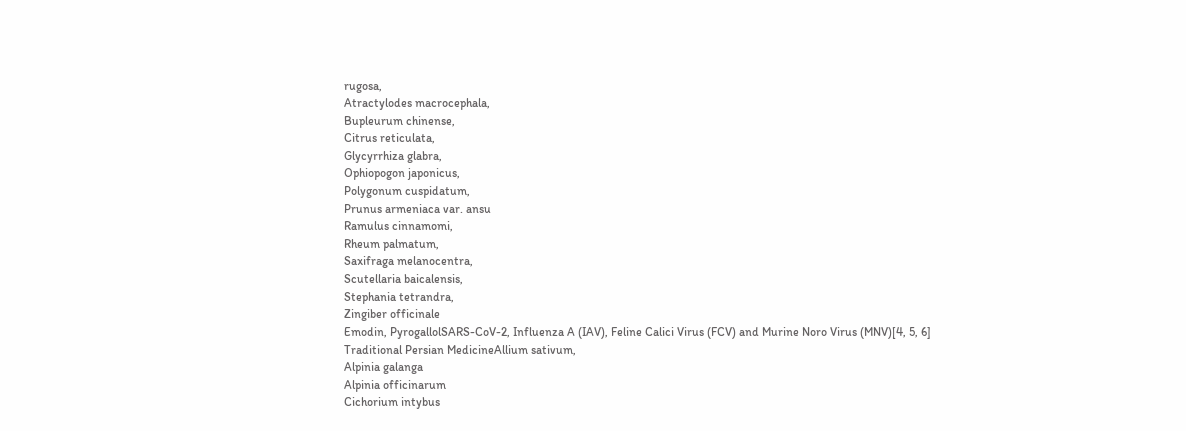rugosa,
Atractylodes macrocephala,
Bupleurum chinense,
Citrus reticulata,
Glycyrrhiza glabra,
Ophiopogon japonicus,
Polygonum cuspidatum,
Prunus armeniaca var. ansu
Ramulus cinnamomi,
Rheum palmatum,
Saxifraga melanocentra,
Scutellaria baicalensis,
Stephania tetrandra,
Zingiber officinale
Emodin, PyrogallolSARS-CoV-2, Influenza A (IAV), Feline Calici Virus (FCV) and Murine Noro Virus (MNV)[4, 5, 6]
Traditional Persian MedicineAllium sativum,
Alpinia galanga
Alpinia officinarum
Cichorium intybus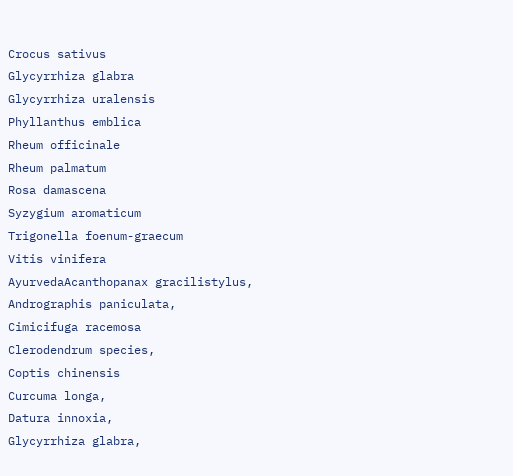Crocus sativus
Glycyrrhiza glabra
Glycyrrhiza uralensis
Phyllanthus emblica
Rheum officinale
Rheum palmatum
Rosa damascena
Syzygium aromaticum
Trigonella foenum-graecum
Vitis vinifera
AyurvedaAcanthopanax gracilistylus,
Andrographis paniculata,
Cimicifuga racemosa
Clerodendrum species,
Coptis chinensis
Curcuma longa,
Datura innoxia,
Glycyrrhiza glabra,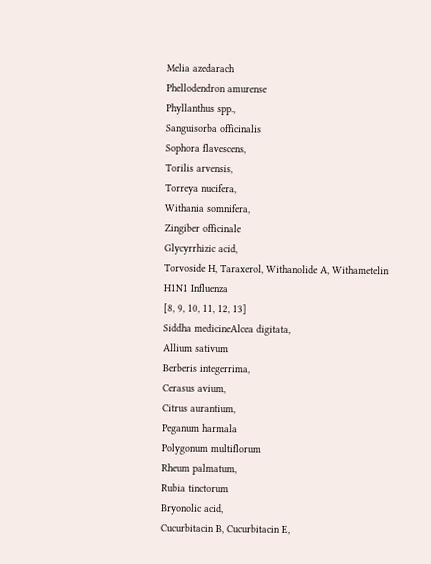Melia azedarach
Phellodendron amurense
Phyllanthus spp.,
Sanguisorba officinalis
Sophora flavescens,
Torilis arvensis,
Torreya nucifera,
Withania somnifera,
Zingiber officinale
Glycyrrhizic acid,
Torvoside H, Taraxerol, Withanolide A, Withametelin
H1N1 Influenza
[8, 9, 10, 11, 12, 13]
Siddha medicineAlcea digitata,
Allium sativum
Berberis integerrima,
Cerasus avium,
Citrus aurantium,
Peganum harmala
Polygonum multiflorum
Rheum palmatum,
Rubia tinctorum
Bryonolic acid,
Cucurbitacin B, Cucurbitacin E,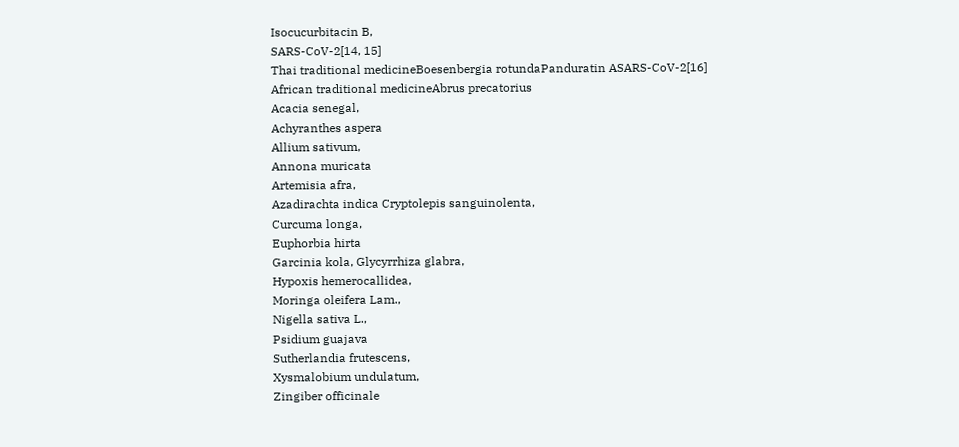Isocucurbitacin B,
SARS-CoV-2[14, 15]
Thai traditional medicineBoesenbergia rotundaPanduratin ASARS-CoV-2[16]
African traditional medicineAbrus precatorius
Acacia senegal,
Achyranthes aspera
Allium sativum,
Annona muricata
Artemisia afra,
Azadirachta indica Cryptolepis sanguinolenta,
Curcuma longa,
Euphorbia hirta
Garcinia kola, Glycyrrhiza glabra,
Hypoxis hemerocallidea,
Moringa oleifera Lam.,
Nigella sativa L.,
Psidium guajava
Sutherlandia frutescens,
Xysmalobium undulatum,
Zingiber officinale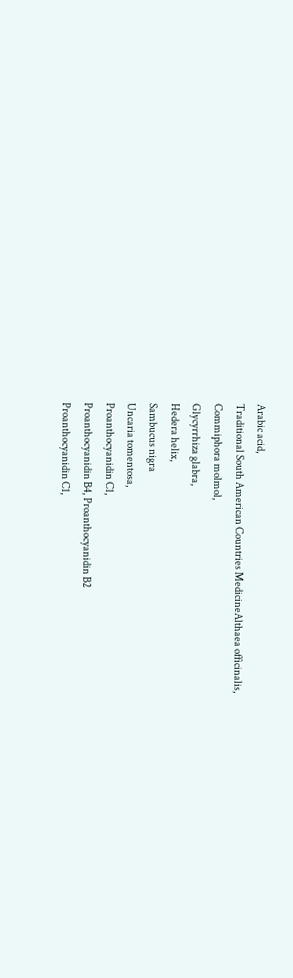Arabic acid,
Traditional South American Countries MedicineAlthaea officinalis,
Commiphora molmol,
Glycyrrhiza glabra,
Hedera helix,
Sambucus nigra
Uncaria tomentosa,
Proanthocyanidin C1,
Proanthocyanidin B4, Proanthocyanidin B2
Proanthocyanidin C1,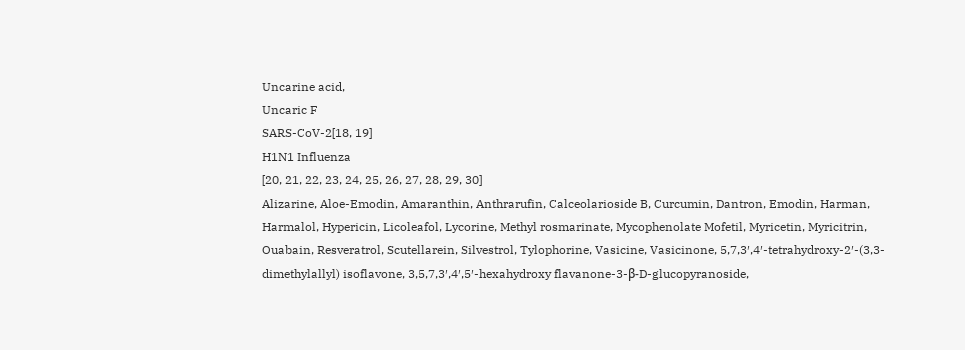Uncarine acid,
Uncaric F
SARS-CoV-2[18, 19]
H1N1 Influenza
[20, 21, 22, 23, 24, 25, 26, 27, 28, 29, 30]
Alizarine, Aloe-Emodin, Amaranthin, Anthrarufin, Calceolarioside B, Curcumin, Dantron, Emodin, Harman, Harmalol, Hypericin, Licoleafol, Lycorine, Methyl rosmarinate, Mycophenolate Mofetil, Myricetin, Myricitrin, Ouabain, Resveratrol, Scutellarein, Silvestrol, Tylophorine, Vasicine, Vasicinone, 5,7,3′,4′-tetrahydroxy-2′-(3,3-dimethylallyl) isoflavone, 3,5,7,3′,4′,5′-hexahydroxy flavanone-3-β-D-glucopyranoside,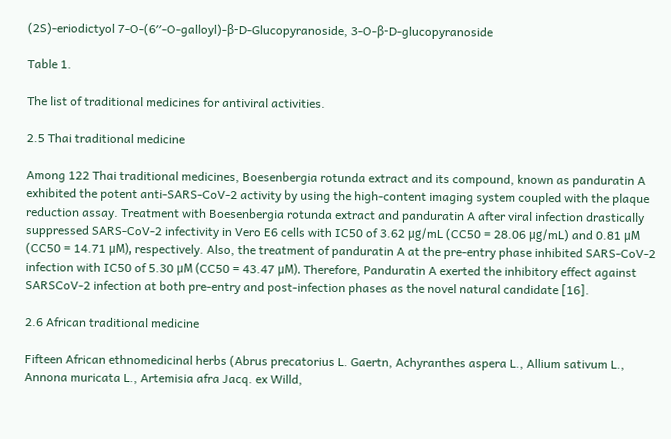(2S)-eriodictyol 7-O-(6′′-O-galloyl)-β-D-Glucopyranoside, 3-O-β-D-glucopyranoside

Table 1.

The list of traditional medicines for antiviral activities.

2.5 Thai traditional medicine

Among 122 Thai traditional medicines, Boesenbergia rotunda extract and its compound, known as panduratin A exhibited the potent anti-SARS-CoV-2 activity by using the high-content imaging system coupled with the plaque reduction assay. Treatment with Boesenbergia rotunda extract and panduratin A after viral infection drastically suppressed SARS-CoV-2 infectivity in Vero E6 cells with IC50 of 3.62 μg/mL (CC50 = 28.06 μg/mL) and 0.81 μΜ (CC50 = 14.71 μM), respectively. Also, the treatment of panduratin A at the pre-entry phase inhibited SARS-CoV-2 infection with IC50 of 5.30 μM (CC50 = 43.47 μM). Therefore, Panduratin A exerted the inhibitory effect against SARSCoV-2 infection at both pre-entry and post-infection phases as the novel natural candidate [16].

2.6 African traditional medicine

Fifteen African ethnomedicinal herbs (Abrus precatorius L. Gaertn, Achyranthes aspera L., Allium sativum L., Annona muricata L., Artemisia afra Jacq. ex Willd,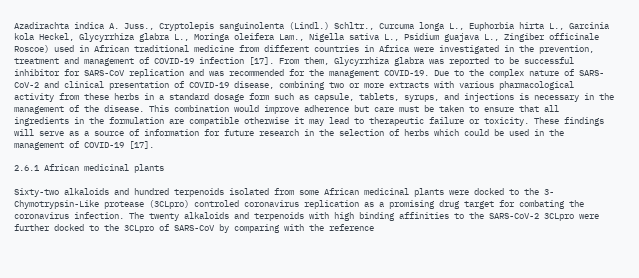Azadirachta indica A. Juss., Cryptolepis sanguinolenta (Lindl.) Schltr., Curcuma longa L., Euphorbia hirta L., Garcinia kola Heckel, Glycyrrhiza glabra L., Moringa oleifera Lam., Nigella sativa L., Psidium guajava L., Zingiber officinale Roscoe) used in African traditional medicine from different countries in Africa were investigated in the prevention, treatment and management of COVID-19 infection [17]. From them, Glycyrrhiza glabra was reported to be successful inhibitor for SARS-CoV replication and was recommended for the management COVID-19. Due to the complex nature of SARS-CoV-2 and clinical presentation of COVID-19 disease, combining two or more extracts with various pharmacological activity from these herbs in a standard dosage form such as capsule, tablets, syrups, and injections is necessary in the management of the disease. This combination would improve adherence but care must be taken to ensure that all ingredients in the formulation are compatible otherwise it may lead to therapeutic failure or toxicity. These findings will serve as a source of information for future research in the selection of herbs which could be used in the management of COVID-19 [17].

2.6.1 African medicinal plants

Sixty-two alkaloids and hundred terpenoids isolated from some African medicinal plants were docked to the 3-Chymotrypsin-Like protease (3CLpro) controled coronavirus replication as a promising drug target for combating the coronavirus infection. The twenty alkaloids and terpenoids with high binding affinities to the SARS-CoV-2 3CLpro were further docked to the 3CLpro of SARS-CoV by comparing with the reference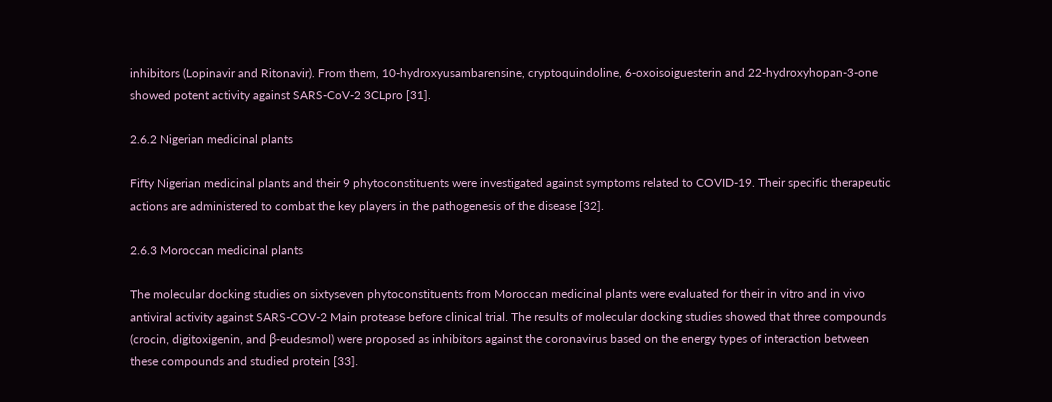inhibitors (Lopinavir and Ritonavir). From them, 10-hydroxyusambarensine, cryptoquindoline, 6-oxoisoiguesterin and 22-hydroxyhopan-3-one showed potent activity against SARS-CoV-2 3CLpro [31].

2.6.2 Nigerian medicinal plants

Fifty Nigerian medicinal plants and their 9 phytoconstituents were investigated against symptoms related to COVID-19. Their specific therapeutic actions are administered to combat the key players in the pathogenesis of the disease [32].

2.6.3 Moroccan medicinal plants

The molecular docking studies on sixtyseven phytoconstituents from Moroccan medicinal plants were evaluated for their in vitro and in vivo antiviral activity against SARS-COV-2 Main protease before clinical trial. The results of molecular docking studies showed that three compounds (crocin, digitoxigenin, and β-eudesmol) were proposed as inhibitors against the coronavirus based on the energy types of interaction between these compounds and studied protein [33].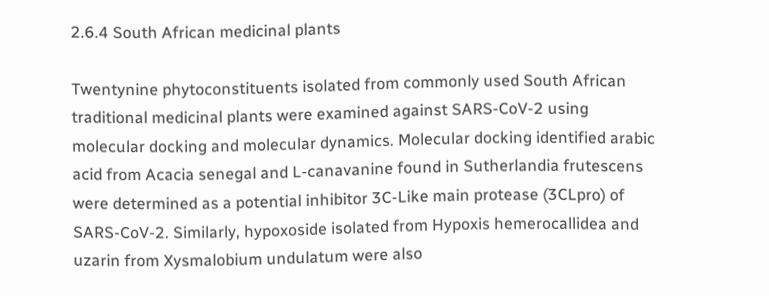2.6.4 South African medicinal plants

Twentynine phytoconstituents isolated from commonly used South African traditional medicinal plants were examined against SARS-CoV-2 using molecular docking and molecular dynamics. Molecular docking identified arabic acid from Acacia senegal and L-canavanine found in Sutherlandia frutescens were determined as a potential inhibitor 3C-Like main protease (3CLpro) of SARS-CoV-2. Similarly, hypoxoside isolated from Hypoxis hemerocallidea and uzarin from Xysmalobium undulatum were also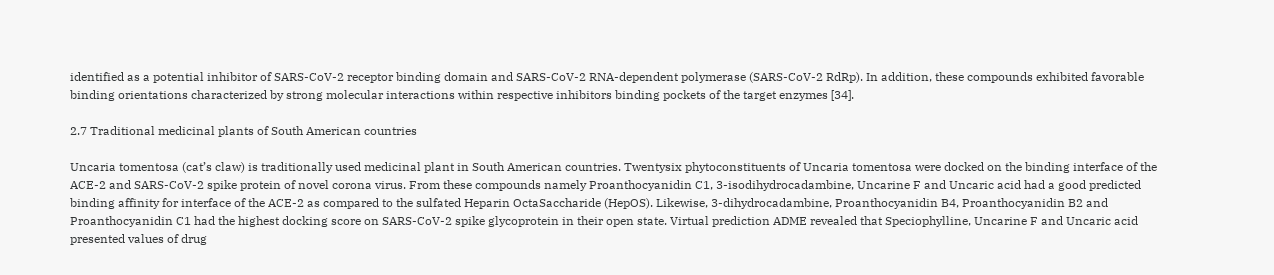identified as a potential inhibitor of SARS-CoV-2 receptor binding domain and SARS-CoV-2 RNA-dependent polymerase (SARS-CoV-2 RdRp). In addition, these compounds exhibited favorable binding orientations characterized by strong molecular interactions within respective inhibitors binding pockets of the target enzymes [34].

2.7 Traditional medicinal plants of South American countries

Uncaria tomentosa (cat’s claw) is traditionally used medicinal plant in South American countries. Twentysix phytoconstituents of Uncaria tomentosa were docked on the binding interface of the ACE-2 and SARS-CoV-2 spike protein of novel corona virus. From these compounds namely Proanthocyanidin C1, 3-isodihydrocadambine, Uncarine F and Uncaric acid had a good predicted binding affinity for interface of the ACE-2 as compared to the sulfated Heparin OctaSaccharide (HepOS). Likewise, 3-dihydrocadambine, Proanthocyanidin B4, Proanthocyanidin B2 and Proanthocyanidin C1 had the highest docking score on SARS-CoV-2 spike glycoprotein in their open state. Virtual prediction ADME revealed that Speciophylline, Uncarine F and Uncaric acid presented values of drug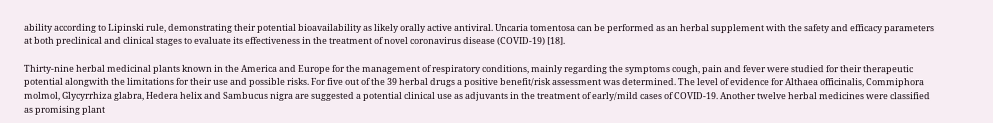ability according to Lipinski rule, demonstrating their potential bioavailability as likely orally active antiviral. Uncaria tomentosa can be performed as an herbal supplement with the safety and efficacy parameters at both preclinical and clinical stages to evaluate its effectiveness in the treatment of novel coronavirus disease (COVID-19) [18].

Thirty-nine herbal medicinal plants known in the America and Europe for the management of respiratory conditions, mainly regarding the symptoms cough, pain and fever were studied for their therapeutic potential alongwith the limitations for their use and possible risks. For five out of the 39 herbal drugs a positive benefit/risk assessment was determined. The level of evidence for Althaea officinalis, Commiphora molmol, Glycyrrhiza glabra, Hedera helix and Sambucus nigra are suggested a potential clinical use as adjuvants in the treatment of early/mild cases of COVID-19. Another twelve herbal medicines were classified as promising plant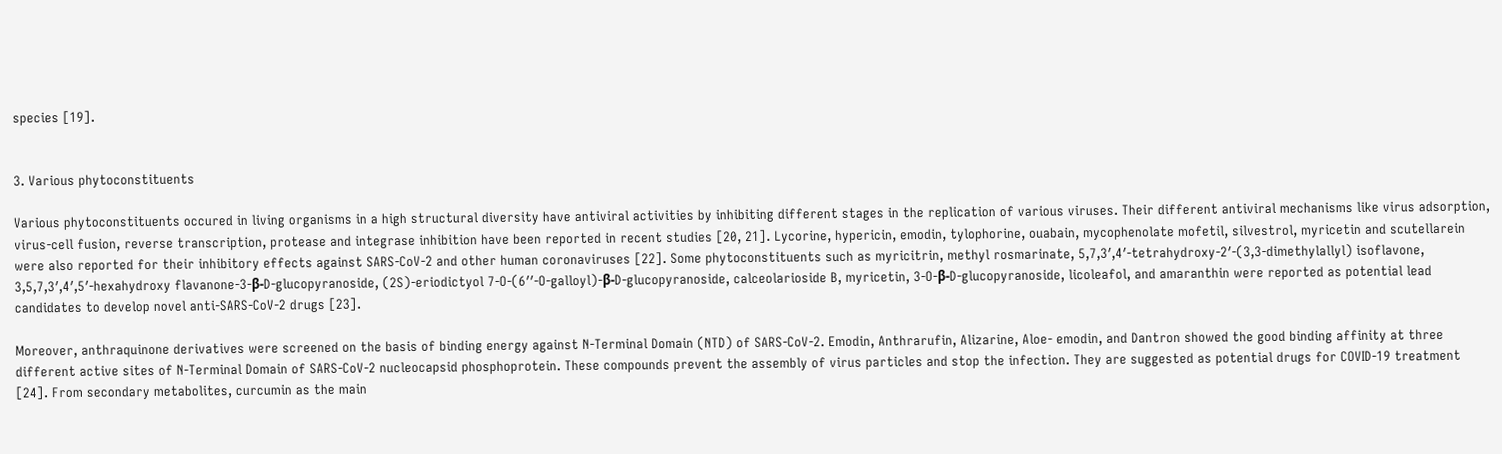species [19].


3. Various phytoconstituents

Various phytoconstituents occured in living organisms in a high structural diversity have antiviral activities by inhibiting different stages in the replication of various viruses. Their different antiviral mechanisms like virus adsorption, virus-cell fusion, reverse transcription, protease and integrase inhibition have been reported in recent studies [20, 21]. Lycorine, hypericin, emodin, tylophorine, ouabain, mycophenolate mofetil, silvestrol, myricetin and scutellarein were also reported for their inhibitory effects against SARS-CoV-2 and other human coronaviruses [22]. Some phytoconstituents such as myricitrin, methyl rosmarinate, 5,7,3′,4′-tetrahydroxy-2′-(3,3-dimethylallyl) isoflavone, 3,5,7,3′,4′,5′-hexahydroxy flavanone-3-β-D-glucopyranoside, (2S)-eriodictyol 7-O-(6′′-O-galloyl)-β-D-glucopyranoside, calceolarioside B, myricetin, 3-O-β-D-glucopyranoside, licoleafol, and amaranthin were reported as potential lead candidates to develop novel anti-SARS-CoV-2 drugs [23].

Moreover, anthraquinone derivatives were screened on the basis of binding energy against N-Terminal Domain (NTD) of SARS-CoV-2. Emodin, Anthrarufin, Alizarine, Aloe- emodin, and Dantron showed the good binding affinity at three different active sites of N-Terminal Domain of SARS-CoV-2 nucleocapsid phosphoprotein. These compounds prevent the assembly of virus particles and stop the infection. They are suggested as potential drugs for COVID-19 treatment [24]. From secondary metabolites, curcumin as the main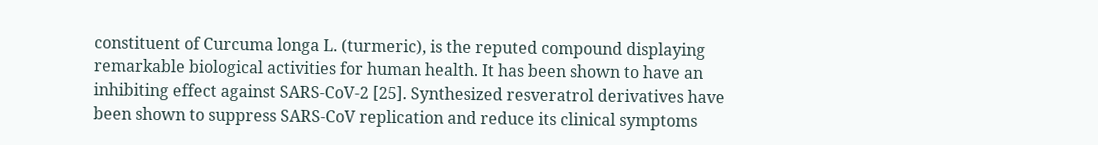constituent of Curcuma longa L. (turmeric), is the reputed compound displaying remarkable biological activities for human health. It has been shown to have an inhibiting effect against SARS-CoV-2 [25]. Synthesized resveratrol derivatives have been shown to suppress SARS-CoV replication and reduce its clinical symptoms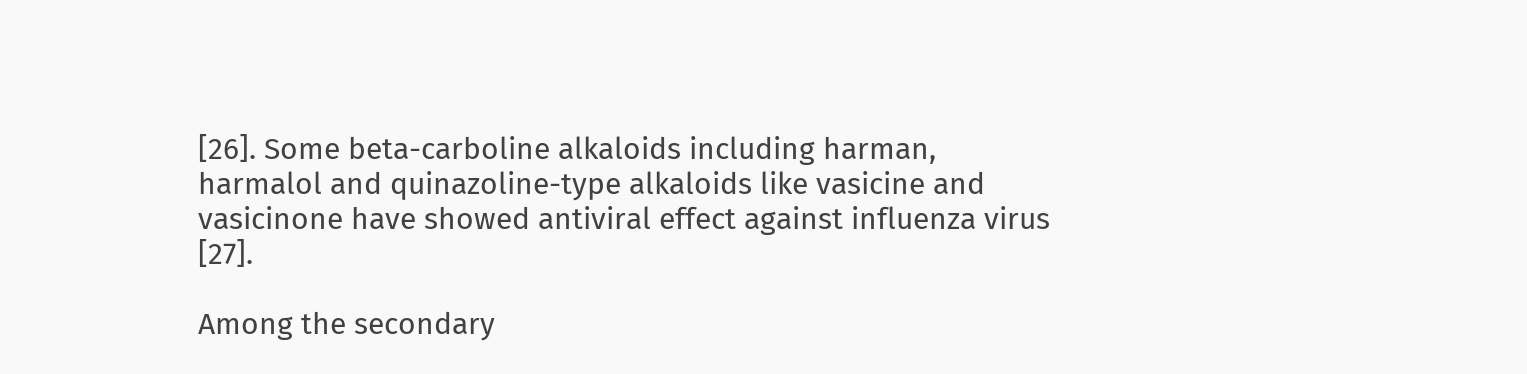[26]. Some beta-carboline alkaloids including harman, harmalol and quinazoline-type alkaloids like vasicine and vasicinone have showed antiviral effect against influenza virus [27].

Among the secondary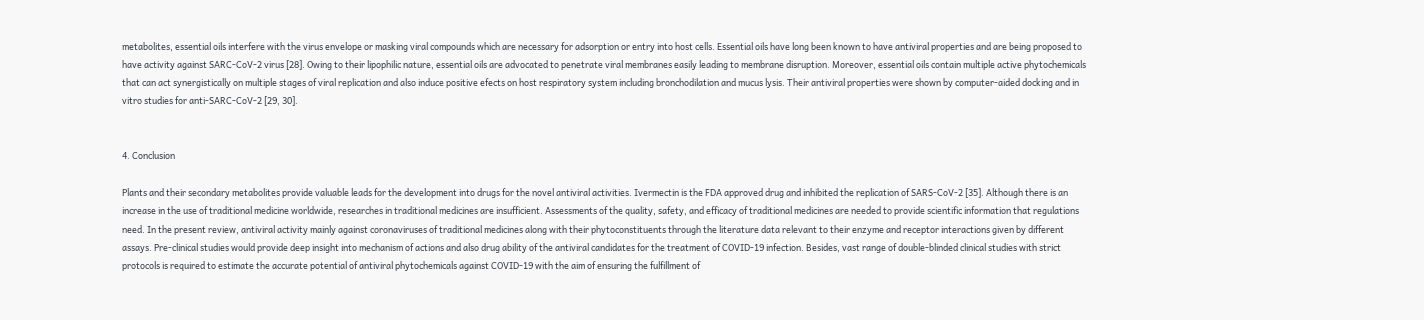metabolites, essential oils interfere with the virus envelope or masking viral compounds which are necessary for adsorption or entry into host cells. Essential oils have long been known to have antiviral properties and are being proposed to have activity against SARC-CoV-2 virus [28]. Owing to their lipophilic nature, essential oils are advocated to penetrate viral membranes easily leading to membrane disruption. Moreover, essential oils contain multiple active phytochemicals that can act synergistically on multiple stages of viral replication and also induce positive efects on host respiratory system including bronchodilation and mucus lysis. Their antiviral properties were shown by computer-aided docking and in vitro studies for anti-SARC-CoV-2 [29, 30].


4. Conclusion

Plants and their secondary metabolites provide valuable leads for the development into drugs for the novel antiviral activities. Ivermectin is the FDA approved drug and inhibited the replication of SARS-CoV-2 [35]. Although there is an increase in the use of traditional medicine worldwide, researches in traditional medicines are insufficient. Assessments of the quality, safety, and efficacy of traditional medicines are needed to provide scientific information that regulations need. In the present review, antiviral activity mainly against coronaviruses of traditional medicines along with their phytoconstituents through the literature data relevant to their enzyme and receptor interactions given by different assays. Pre-clinical studies would provide deep insight into mechanism of actions and also drug ability of the antiviral candidates for the treatment of COVID-19 infection. Besides, vast range of double-blinded clinical studies with strict protocols is required to estimate the accurate potential of antiviral phytochemicals against COVID-19 with the aim of ensuring the fulfillment of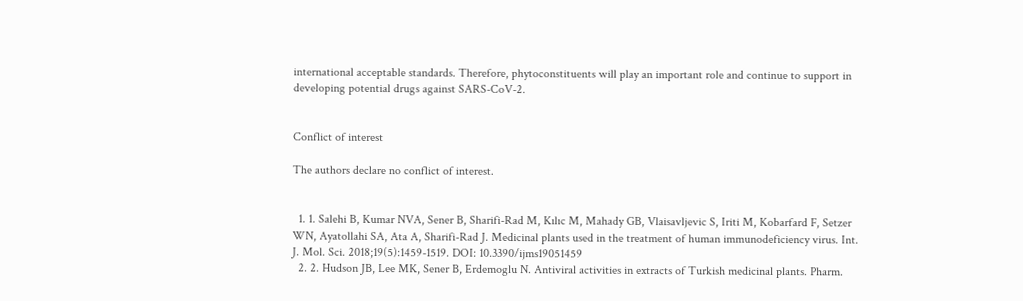international acceptable standards. Therefore, phytoconstituents will play an important role and continue to support in developing potential drugs against SARS-CoV-2.


Conflict of interest

The authors declare no conflict of interest.


  1. 1. Salehi B, Kumar NVA, Sener B, Sharifi-Rad M, Kılıc M, Mahady GB, Vlaisavljevic S, Iriti M, Kobarfard F, Setzer WN, Ayatollahi SA, Ata A, Sharifi-Rad J. Medicinal plants used in the treatment of human immunodeficiency virus. Int. J. Mol. Sci. 2018;19(5):1459-1519. DOI: 10.3390/ijms19051459
  2. 2. Hudson JB, Lee MK, Sener B, Erdemoglu N. Antiviral activities in extracts of Turkish medicinal plants. Pharm.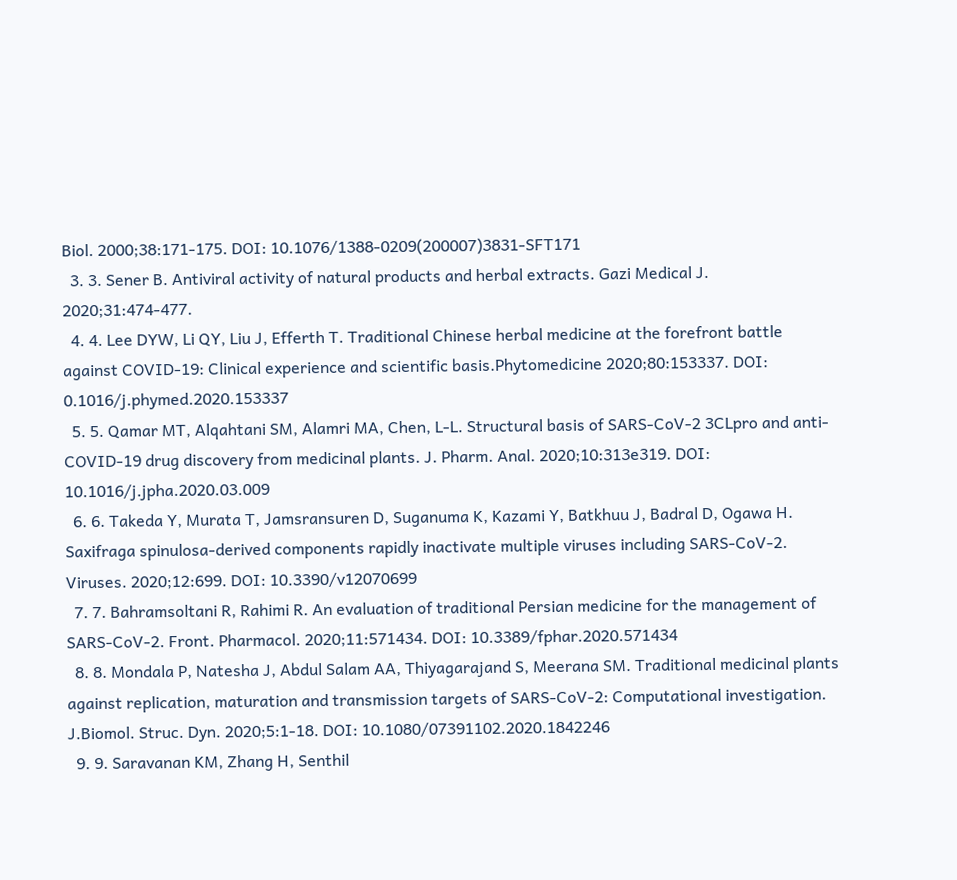Biol. 2000;38:171-175. DOI: 10.1076/1388-0209(200007)3831-SFT171
  3. 3. Sener B. Antiviral activity of natural products and herbal extracts. Gazi Medical J. 2020;31:474-477.
  4. 4. Lee DYW, Li QY, Liu J, Efferth T. Traditional Chinese herbal medicine at the forefront battle against COVID-19: Clinical experience and scientific basis.Phytomedicine 2020;80:153337. DOI: 0.1016/j.phymed.2020.153337
  5. 5. Qamar MT, Alqahtani SM, Alamri MA, Chen, L-L. Structural basis of SARS-CoV-2 3CLpro and anti-COVID-19 drug discovery from medicinal plants. J. Pharm. Anal. 2020;10:313e319. DOI: 10.1016/j.jpha.2020.03.009
  6. 6. Takeda Y, Murata T, Jamsransuren D, Suganuma K, Kazami Y, Batkhuu J, Badral D, Ogawa H. Saxifraga spinulosa-derived components rapidly inactivate multiple viruses including SARS-CoV-2. Viruses. 2020;12:699. DOI: 10.3390/v12070699
  7. 7. Bahramsoltani R, Rahimi R. An evaluation of traditional Persian medicine for the management of SARS-CoV-2. Front. Pharmacol. 2020;11:571434. DOI: 10.3389/fphar.2020.571434
  8. 8. Mondala P, Natesha J, Abdul Salam AA, Thiyagarajand S, Meerana SM. Traditional medicinal plants against replication, maturation and transmission targets of SARS-CoV-2: Computational investigation. J.Biomol. Struc. Dyn. 2020;5:1-18. DOI: 10.1080/07391102.2020.1842246
  9. 9. Saravanan KM, Zhang H, Senthil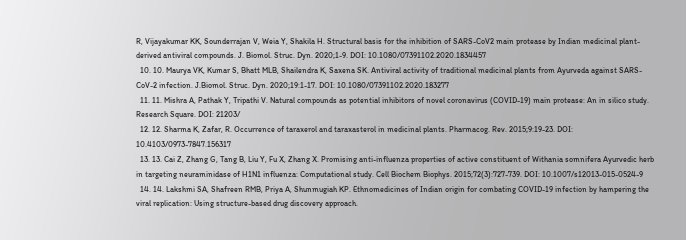R, Vijayakumar KK, Sounderrajan V, Weia Y, Shakila H. Structural basis for the inhibition of SARS-CoV2 main protease by Indian medicinal plant-derived antiviral compounds. J. Biomol. Struc. Dyn. 2020;1-9. DOI: 10.1080/07391102.2020.1834457
  10. 10. Maurya VK, Kumar S, Bhatt MLB, Shailendra K, Saxena SK. Antiviral activity of traditional medicinal plants from Ayurveda against SARS-CoV-2 infection. J.Biomol. Struc. Dyn. 2020;19:1-17. DOI: 10.1080/07391102.2020.183277
  11. 11. Mishra A, Pathak Y, Tripathi V. Natural compounds as potential inhibitors of novel coronavirus (COVID-19) main protease: An in silico study. Research Square. DOI: 21203/
  12. 12. Sharma K, Zafar, R. Occurrence of taraxerol and taraxasterol in medicinal plants. Pharmacog. Rev. 2015;9:19-23. DOI: 10.4103/0973-7847.156317
  13. 13. Cai Z, Zhang G, Tang B, Liu Y, Fu X, Zhang X. Promising anti-influenza properties of active constituent of Withania somnifera Ayurvedic herb in targeting neuraminidase of H1N1 influenza: Computational study. Cell Biochem Biophys. 2015;72(3):727-739. DOI: 10.1007/s12013-015-0524-9
  14. 14. Lakshmi SA, Shafreen RMB, Priya A, Shunmugiah KP. Ethnomedicines of Indian origin for combating COVID-19 infection by hampering the viral replication: Using structure-based drug discovery approach.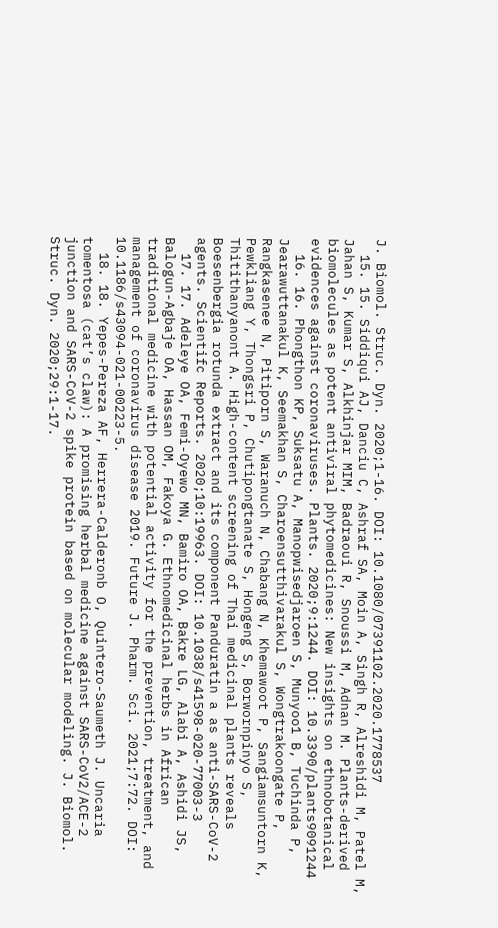J. Biomol. Struc. Dyn. 2020;1-16. DOI: 10.1080/07391102.2020.1778537
  15. 15. Siddiqui AJ, Danciu C, Ashraf SA, Moin A, Singh R, Alreshidi M, Patel M, Jahan S, Kumar S, Alkhinjar MIM, Badraoui R, Snoussi M, Adnan M. Plants-derived biomolecules as potent antiviral phytomedicines: New insights on ethnobotanical evidences against coronaviruses. Plants. 2020;9:1244. DOI: 10.3390/plants9091244
  16. 16. Phongthon KP, Suksatu A, Manopwisedjaroen S, Munyoo1 B, Tuchinda P, Jearawuttanakul K, Seemakhan S, Charoensutthivarakul S, Wongtrakoongate P, Rangkasenee N, Pitiporn S, Waranuch N, Chabang N, Khemawoot P, Sangiamsuntorn K, Pewkliang Y, Thongsri P, Chutipongtanate S, Hongeng S, Borwornpinyo S, Thitithanyanont A. High-content screening of Thai medicinal plants reveals Boesenbergia rotunda extract and its component Panduratin a as anti-SARS-CoV-2 agents. Scientifc Reports. 2020;10:19963. DOI: 10.1038/s41598-020-77003-3
  17. 17. Adeleye OA, Femi-Oyewo MN, Bamiro OA, Bakre LG, Alabi A, Ashidi JS, Balogun-Agbaje OA, Hassan OM, Fakoya G. Ethnomedicinal herbs in African traditional medicine with potential activity for the prevention, treatment, and management of coronavirus disease 2019. Future J. Pharm. Sci. 2021;7:72. DOI: 10.1186/s43094-021-00223-5.
  18. 18. Yepes-Pereza AF, Herrera-Calderonb O, Quintero-Saumeth J. Uncaria tomentosa (cat’s claw): A promising herbal medicine against SARS-CoV2/ACE-2 junction and SARS-CoV-2 spike protein based on molecular modeling. J. Biomol. Struc. Dyn. 2020;29:1-17.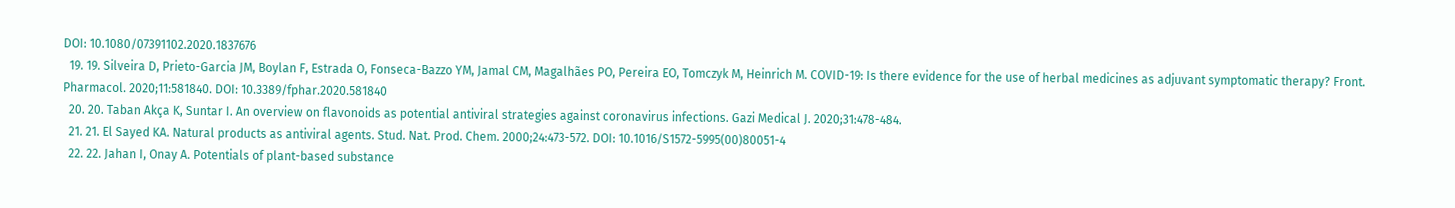DOI: 10.1080/07391102.2020.1837676
  19. 19. Silveira D, Prieto-Garcia JM, Boylan F, Estrada O, Fonseca-Bazzo YM, Jamal CM, Magalhães PO, Pereira EO, Tomczyk M, Heinrich M. COVID-19: Is there evidence for the use of herbal medicines as adjuvant symptomatic therapy? Front. Pharmacol. 2020;11:581840. DOI: 10.3389/fphar.2020.581840
  20. 20. Taban Akça K, Suntar I. An overview on flavonoids as potential antiviral strategies against coronavirus infections. Gazi Medical J. 2020;31:478-484.
  21. 21. El Sayed KA. Natural products as antiviral agents. Stud. Nat. Prod. Chem. 2000;24:473-572. DOI: 10.1016/S1572-5995(00)80051-4
  22. 22. Jahan I, Onay A. Potentials of plant-based substance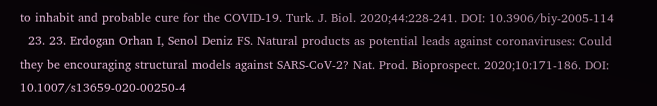to inhabit and probable cure for the COVID-19. Turk. J. Biol. 2020;44:228-241. DOI: 10.3906/biy-2005-114
  23. 23. Erdogan Orhan I, Senol Deniz FS. Natural products as potential leads against coronaviruses: Could they be encouraging structural models against SARS-CoV-2? Nat. Prod. Bioprospect. 2020;10:171-186. DOI: 10.1007/s13659-020-00250-4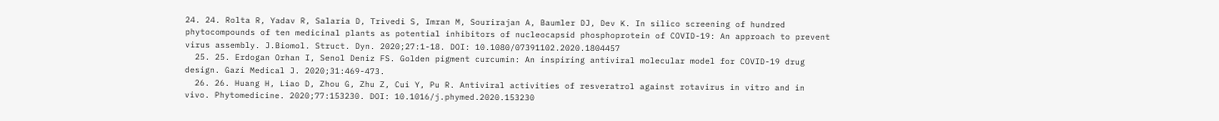24. 24. Rolta R, Yadav R, Salaria D, Trivedi S, Imran M, Sourirajan A, Baumler DJ, Dev K. In silico screening of hundred phytocompounds of ten medicinal plants as potential inhibitors of nucleocapsid phosphoprotein of COVID-19: An approach to prevent virus assembly. J.Biomol. Struct. Dyn. 2020;27:1-18. DOI: 10.1080/07391102.2020.1804457
  25. 25. Erdogan Orhan I, Senol Deniz FS. Golden pigment curcumin: An inspiring antiviral molecular model for COVID-19 drug design. Gazi Medical J. 2020;31:469-473.
  26. 26. Huang H, Liao D, Zhou G, Zhu Z, Cui Y, Pu R. Antiviral activities of resveratrol against rotavirus in vitro and in vivo. Phytomedicine. 2020;77:153230. DOI: 10.1016/j.phymed.2020.153230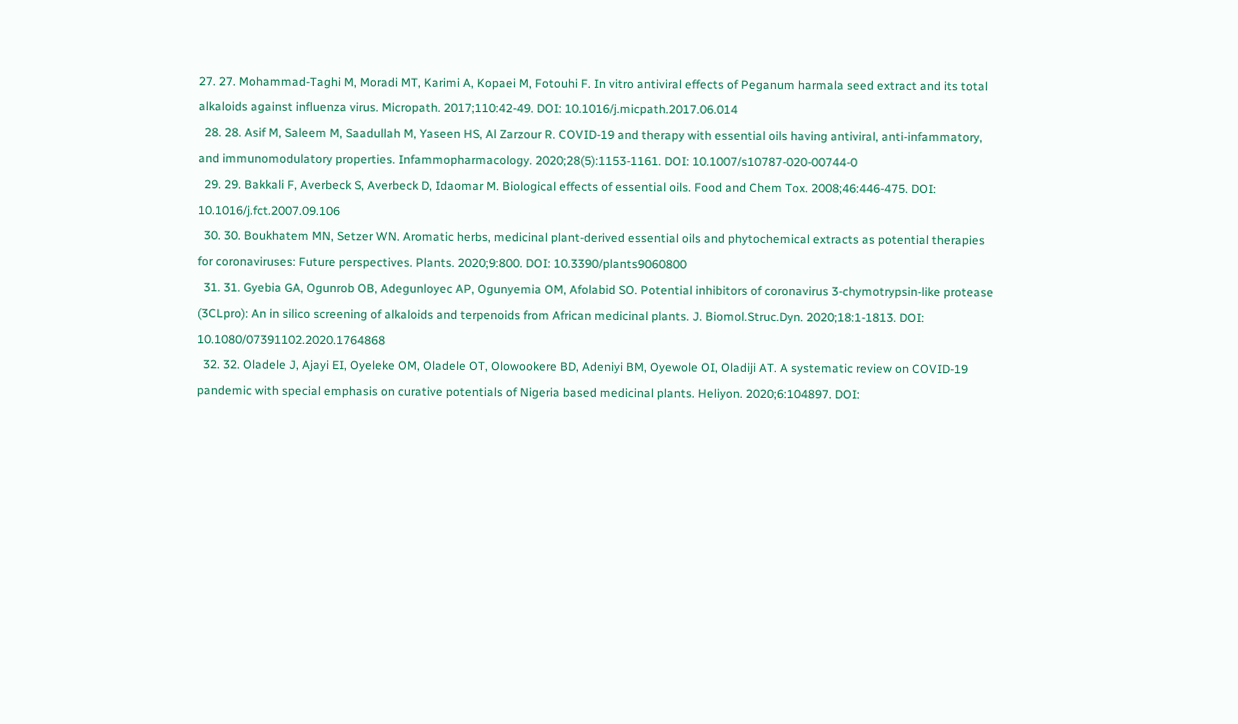27. 27. Mohammad-Taghi M, Moradi MT, Karimi A, Kopaei M, Fotouhi F. In vitro antiviral effects of Peganum harmala seed extract and its total alkaloids against influenza virus. Micropath. 2017;110:42-49. DOI: 10.1016/j.micpath.2017.06.014
  28. 28. Asif M, Saleem M, Saadullah M, Yaseen HS, Al Zarzour R. COVID-19 and therapy with essential oils having antiviral, anti-infammatory, and immunomodulatory properties. Infammopharmacology. 2020;28(5):1153-1161. DOI: 10.1007/s10787-020-00744-0
  29. 29. Bakkali F, Averbeck S, Averbeck D, Idaomar M. Biological effects of essential oils. Food and Chem Tox. 2008;46:446-475. DOI: 10.1016/j.fct.2007.09.106
  30. 30. Boukhatem MN, Setzer WN. Aromatic herbs, medicinal plant-derived essential oils and phytochemical extracts as potential therapies for coronaviruses: Future perspectives. Plants. 2020;9:800. DOI: 10.3390/plants9060800
  31. 31. Gyebia GA, Ogunrob OB, Adegunloyec AP, Ogunyemia OM, Afolabid SO. Potential inhibitors of coronavirus 3-chymotrypsin-like protease (3CLpro): An in silico screening of alkaloids and terpenoids from African medicinal plants. J. Biomol.Struc.Dyn. 2020;18:1-1813. DOI: 10.1080/07391102.2020.1764868
  32. 32. Oladele J, Ajayi EI, Oyeleke OM, Oladele OT, Olowookere BD, Adeniyi BM, Oyewole OI, Oladiji AT. A systematic review on COVID-19 pandemic with special emphasis on curative potentials of Nigeria based medicinal plants. Heliyon. 2020;6:104897. DOI: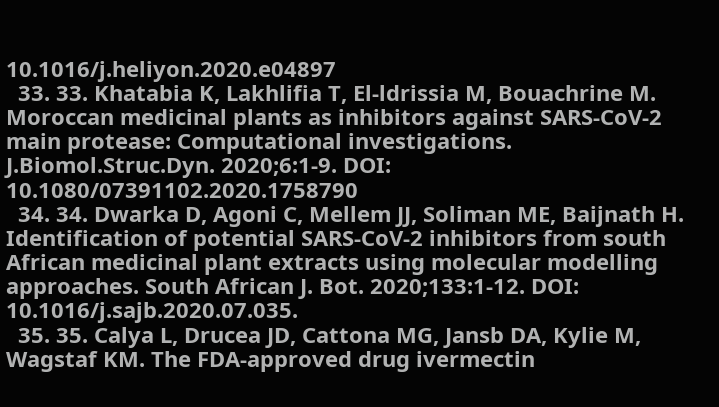10.1016/j.heliyon.2020.e04897
  33. 33. Khatabia K, Lakhlifia T, El-ldrissia M, Bouachrine M. Moroccan medicinal plants as inhibitors against SARS-CoV-2 main protease: Computational investigations. J.Biomol.Struc.Dyn. 2020;6:1-9. DOI: 10.1080/07391102.2020.1758790
  34. 34. Dwarka D, Agoni C, Mellem JJ, Soliman ME, Baijnath H. Identification of potential SARS-CoV-2 inhibitors from south African medicinal plant extracts using molecular modelling approaches. South African J. Bot. 2020;133:1-12. DOI: 10.1016/j.sajb.2020.07.035.
  35. 35. Calya L, Drucea JD, Cattona MG, Jansb DA, Kylie M, Wagstaf KM. The FDA-approved drug ivermectin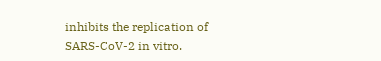inhibits the replication of SARS-CoV-2 in vitro.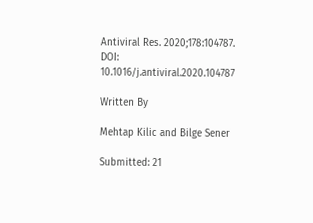Antiviral Res. 2020;178:104787. DOI: 10.1016/j.antiviral.2020.104787

Written By

Mehtap Kilic and Bilge Sener

Submitted: 21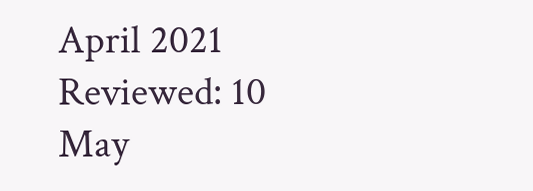April 2021 Reviewed: 10 May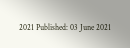2021 Published: 03 June 2021